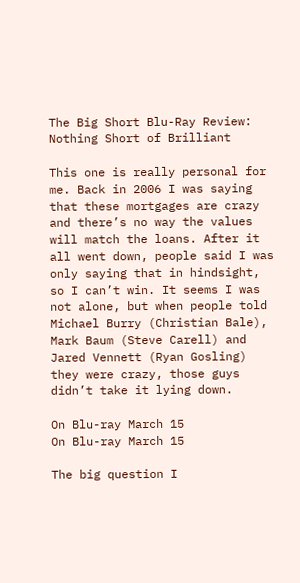The Big Short Blu-Ray Review: Nothing Short of Brilliant

This one is really personal for me. Back in 2006 I was saying that these mortgages are crazy and there’s no way the values will match the loans. After it all went down, people said I was only saying that in hindsight, so I can’t win. It seems I was not alone, but when people told Michael Burry (Christian Bale), Mark Baum (Steve Carell) and Jared Vennett (Ryan Gosling) they were crazy, those guys didn’t take it lying down.

On Blu-ray March 15
On Blu-ray March 15

The big question I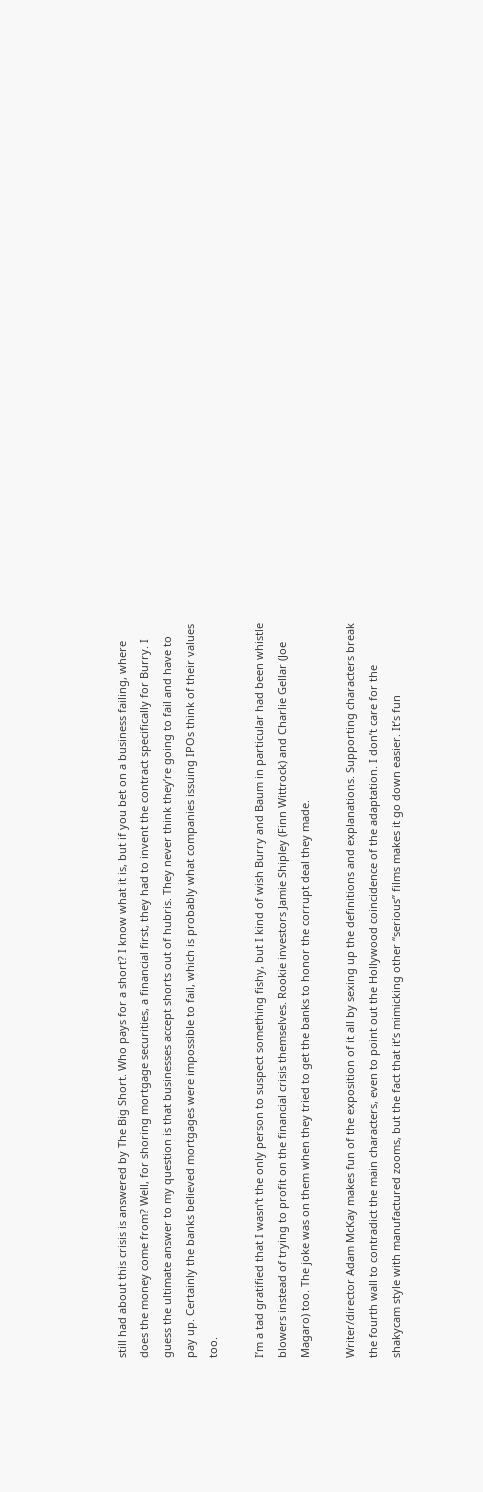still had about this crisis is answered by The Big Short. Who pays for a short? I know what it is, but if you bet on a business failing, where does the money come from? Well, for shoring mortgage securities, a financial first, they had to invent the contract specifically for Burry. I guess the ultimate answer to my question is that businesses accept shorts out of hubris. They never think they’re going to fail and have to pay up. Certainly the banks believed mortgages were impossible to fail, which is probably what companies issuing IPOs think of their values too.

I’m a tad gratified that I wasn’t the only person to suspect something fishy, but I kind of wish Burry and Baum in particular had been whistle blowers instead of trying to profit on the financial crisis themselves. Rookie investors Jamie Shipley (Finn Wittrock) and Charlie Gellar (Joe Magaro) too. The joke was on them when they tried to get the banks to honor the corrupt deal they made.

Writer/director Adam McKay makes fun of the exposition of it all by sexing up the definitions and explanations. Supporting characters break the fourth wall to contradict the main characters, even to point out the Hollywood coincidence of the adaptation. I don’t care for the shakycam style with manufactured zooms, but the fact that it’s mimicking other “serious” films makes it go down easier. It’s fun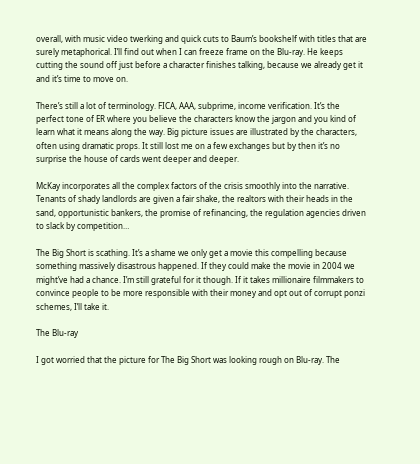overall, with music video twerking and quick cuts to Baum’s bookshelf with titles that are surely metaphorical. I’ll find out when I can freeze frame on the Blu-ray. He keeps cutting the sound off just before a character finishes talking, because we already get it and it’s time to move on.

There’s still a lot of terminology. FICA, AAA, subprime, income verification. It’s the perfect tone of ER where you believe the characters know the jargon and you kind of learn what it means along the way. Big picture issues are illustrated by the characters, often using dramatic props. It still lost me on a few exchanges but by then it’s no surprise the house of cards went deeper and deeper.

McKay incorporates all the complex factors of the crisis smoothly into the narrative. Tenants of shady landlords are given a fair shake, the realtors with their heads in the sand, opportunistic bankers, the promise of refinancing, the regulation agencies driven to slack by competition…

The Big Short is scathing. It’s a shame we only get a movie this compelling because something massively disastrous happened. If they could make the movie in 2004 we might’ve had a chance. I’m still grateful for it though. If it takes millionaire filmmakers to convince people to be more responsible with their money and opt out of corrupt ponzi schemes, I’ll take it.

The Blu-ray

I got worried that the picture for The Big Short was looking rough on Blu-ray. The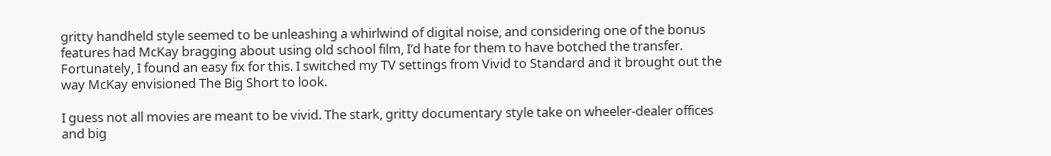gritty handheld style seemed to be unleashing a whirlwind of digital noise, and considering one of the bonus features had McKay bragging about using old school film, I’d hate for them to have botched the transfer. Fortunately, I found an easy fix for this. I switched my TV settings from Vivid to Standard and it brought out the way McKay envisioned The Big Short to look.

I guess not all movies are meant to be vivid. The stark, gritty documentary style take on wheeler-dealer offices and big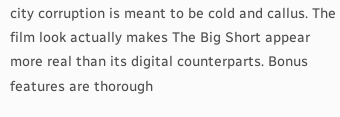city corruption is meant to be cold and callus. The film look actually makes The Big Short appear more real than its digital counterparts. Bonus features are thorough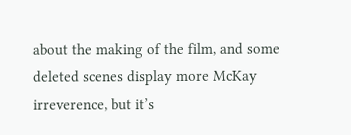about the making of the film, and some deleted scenes display more McKay irreverence, but it’s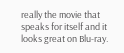really the movie that speaks for itself and it looks great on Blu-ray.